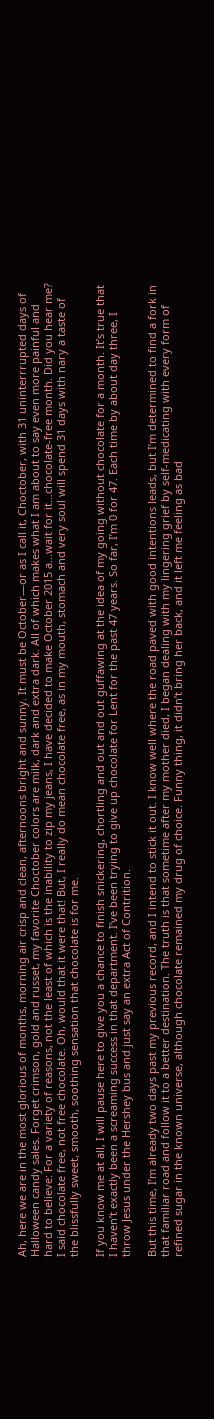Ah, here we are in the most glorious of months, morning air crisp and clean, afternoons bright and sunny. It must be October—or as I call it, Choctober, with 31 uninterrrupted days of Halloween candy sales. Forget crimson, gold and russet, my favorite Choctober colors are milk, dark and extra dark. All of which makes what I am about to say even more painful and hard to believe: For a variety of reasons, not the least of which is the inability to zip my jeans, I have decided to make October 2015 a…wait for it…chocolate-free month. Did you hear me? I said chocolate free, not free chocolate. Oh, would that it were that! But, I really do mean chocolate free, as in my mouth, stomach and very soul will spend 31 days with nary a taste of the blissfully sweet, smooth, soothing sensation that chocolate is for me.

If you know me at all, I will pause here to give you a chance to finish snickering, chortling and out and out guffawing at the idea of my going without chocolate for a month. It’s true that I haven’t exactly been a screaming success in that department. I’ve been trying to give up chocolate for Lent for the past 47 years. So far, I’m 0 for 47. Each time by about day three, I throw Jesus under the Hershey bus and just say an extra Act of Contrition.

But this time, I’m already two days past my previous record, and I intend to stick it out. I know well where the road paved with good intentions leads, but I’m determined to find a fork in that familiar road and follow it to a better destination. The truth is that sometime after my mother died, I began dealing with my lingering grief by self-medicating with every form of refined sugar in the known universe, although chocolate remained my drug of choice. Funny thing, it didn’t bring her back, and it left me feeling as bad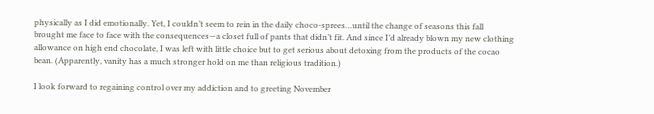physically as I did emotionally. Yet, I couldn’t seem to rein in the daily choco-sprees…until the change of seasons this fall brought me face to face with the consequences—a closet full of pants that didn’t fit. And since I’d already blown my new clothing allowance on high end chocolate, I was left with little choice but to get serious about detoxing from the products of the cocao bean. (Apparently, vanity has a much stronger hold on me than religious tradition.)

I look forward to regaining control over my addiction and to greeting November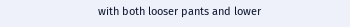with both looser pants and lower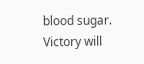blood sugar. Victory will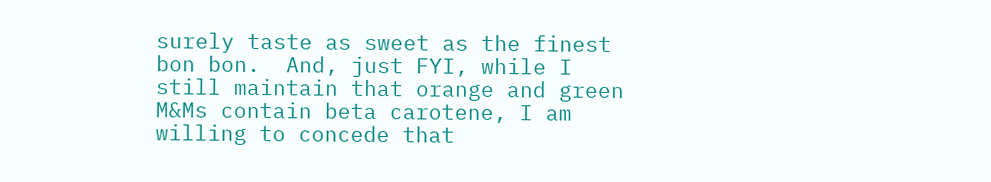surely taste as sweet as the finest bon bon.  And, just FYI, while I still maintain that orange and green M&Ms contain beta carotene, I am willing to concede that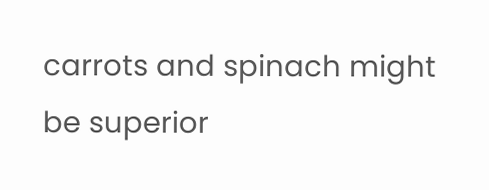carrots and spinach might be superior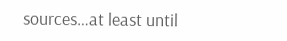sources…at least until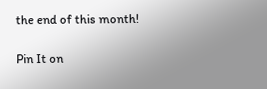the end of this month!

Pin It on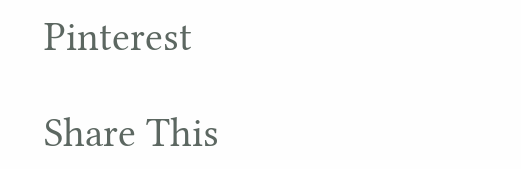Pinterest

Share This